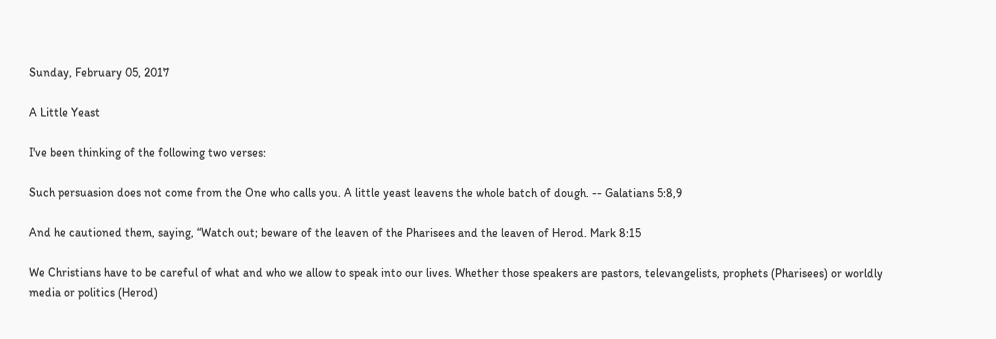Sunday, February 05, 2017

A Little Yeast

I've been thinking of the following two verses:

Such persuasion does not come from the One who calls you. A little yeast leavens the whole batch of dough. -- Galatians 5:8,9

And he cautioned them, saying, “Watch out; beware of the leaven of the Pharisees and the leaven of Herod. Mark 8:15

We Christians have to be careful of what and who we allow to speak into our lives. Whether those speakers are pastors, televangelists, prophets (Pharisees) or worldly media or politics (Herod)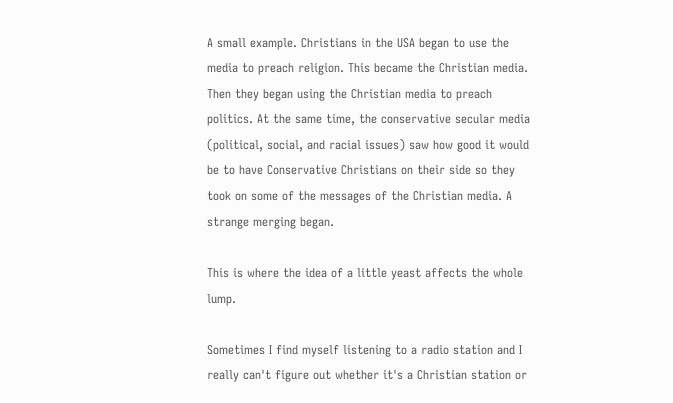A small example. Christians in the USA began to use the media to preach religion. This became the Christian media. Then they began using the Christian media to preach politics. At the same time, the conservative secular media (political, social, and racial issues) saw how good it would be to have Conservative Christians on their side so they took on some of the messages of the Christian media. A strange merging began.

This is where the idea of a little yeast affects the whole lump.

Sometimes I find myself listening to a radio station and I really can't figure out whether it's a Christian station or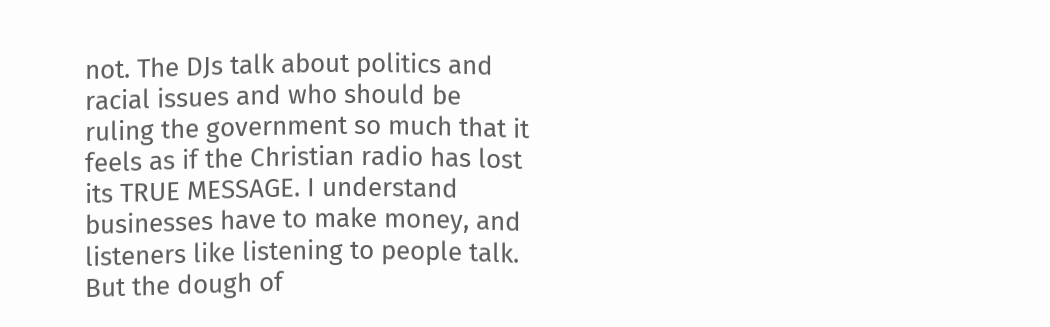not. The DJs talk about politics and racial issues and who should be ruling the government so much that it feels as if the Christian radio has lost its TRUE MESSAGE. I understand businesses have to make money, and listeners like listening to people talk. But the dough of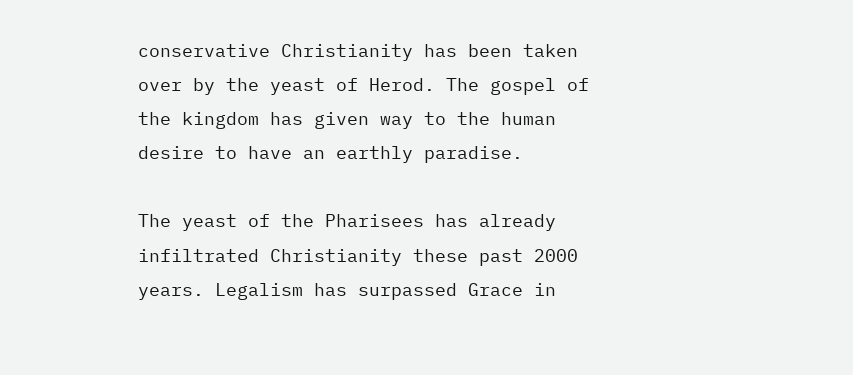conservative Christianity has been taken over by the yeast of Herod. The gospel of the kingdom has given way to the human desire to have an earthly paradise.

The yeast of the Pharisees has already infiltrated Christianity these past 2000 years. Legalism has surpassed Grace in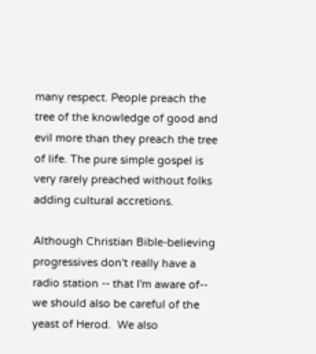many respect. People preach the tree of the knowledge of good and evil more than they preach the tree of life. The pure simple gospel is very rarely preached without folks adding cultural accretions.

Although Christian Bible-believing progressives don't really have a radio station -- that I'm aware of-- we should also be careful of the yeast of Herod.  We also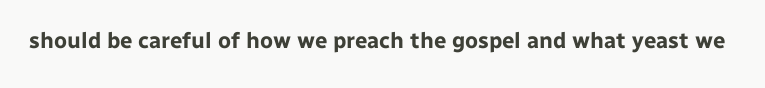should be careful of how we preach the gospel and what yeast we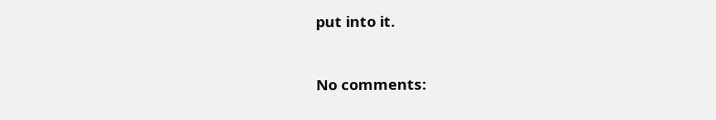put into it.


No comments: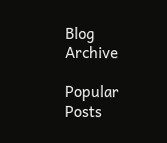Blog Archive

Popular Posts